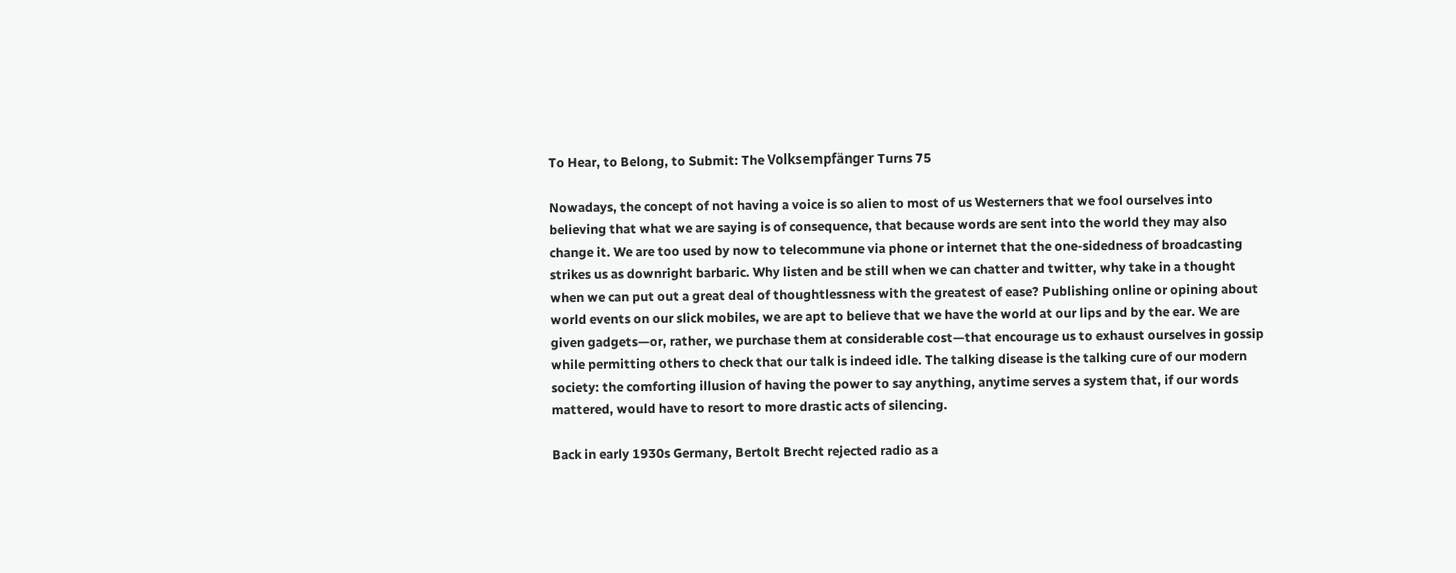To Hear, to Belong, to Submit: The Volksempfänger Turns 75

Nowadays, the concept of not having a voice is so alien to most of us Westerners that we fool ourselves into believing that what we are saying is of consequence, that because words are sent into the world they may also change it. We are too used by now to telecommune via phone or internet that the one-sidedness of broadcasting strikes us as downright barbaric. Why listen and be still when we can chatter and twitter, why take in a thought when we can put out a great deal of thoughtlessness with the greatest of ease? Publishing online or opining about world events on our slick mobiles, we are apt to believe that we have the world at our lips and by the ear. We are given gadgets—or, rather, we purchase them at considerable cost—that encourage us to exhaust ourselves in gossip while permitting others to check that our talk is indeed idle. The talking disease is the talking cure of our modern society: the comforting illusion of having the power to say anything, anytime serves a system that, if our words mattered, would have to resort to more drastic acts of silencing.

Back in early 1930s Germany, Bertolt Brecht rejected radio as a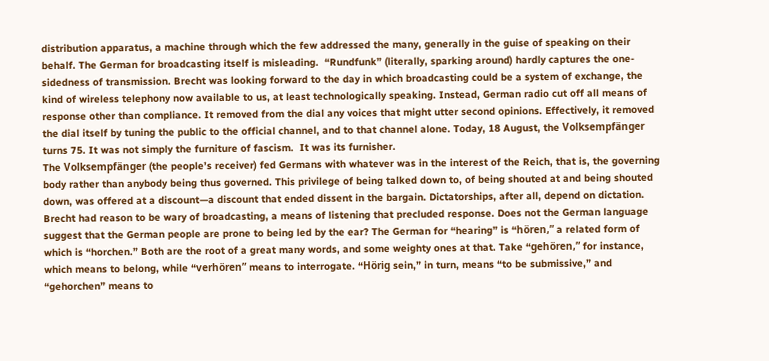distribution apparatus, a machine through which the few addressed the many, generally in the guise of speaking on their behalf. The German for broadcasting itself is misleading.  “Rundfunk” (literally, sparking around) hardly captures the one-sidedness of transmission. Brecht was looking forward to the day in which broadcasting could be a system of exchange, the kind of wireless telephony now available to us, at least technologically speaking. Instead, German radio cut off all means of response other than compliance. It removed from the dial any voices that might utter second opinions. Effectively, it removed the dial itself by tuning the public to the official channel, and to that channel alone. Today, 18 August, the Volksempfänger turns 75. It was not simply the furniture of fascism.  It was its furnisher.
The Volksempfänger (the people’s receiver) fed Germans with whatever was in the interest of the Reich, that is, the governing body rather than anybody being thus governed. This privilege of being talked down to, of being shouted at and being shouted down, was offered at a discount—a discount that ended dissent in the bargain. Dictatorships, after all, depend on dictation.
Brecht had reason to be wary of broadcasting, a means of listening that precluded response. Does not the German language suggest that the German people are prone to being led by the ear? The German for “hearing” is “hören,” a related form of which is “horchen.” Both are the root of a great many words, and some weighty ones at that. Take “gehören,” for instance, which means to belong, while “verhören” means to interrogate. “Hörig sein,” in turn, means “to be submissive,” and “gehorchen” means to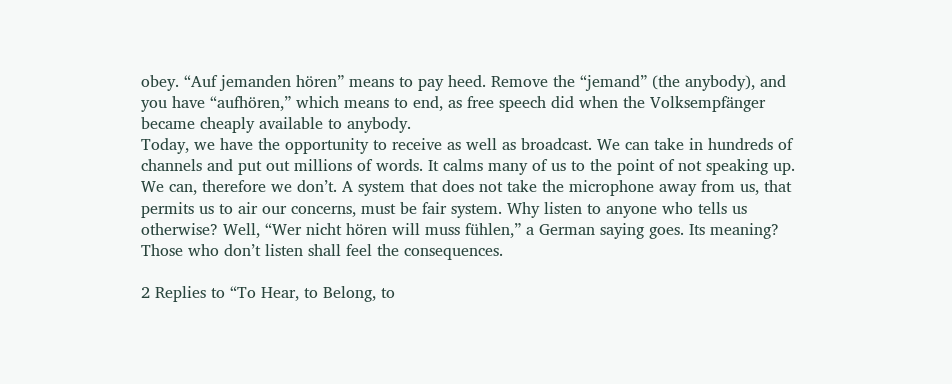obey. “Auf jemanden hören” means to pay heed. Remove the “jemand” (the anybody), and you have “aufhören,” which means to end, as free speech did when the Volksempfänger became cheaply available to anybody.
Today, we have the opportunity to receive as well as broadcast. We can take in hundreds of channels and put out millions of words. It calms many of us to the point of not speaking up. We can, therefore we don’t. A system that does not take the microphone away from us, that permits us to air our concerns, must be fair system. Why listen to anyone who tells us otherwise? Well, “Wer nicht hören will muss fühlen,” a German saying goes. Its meaning? Those who don’t listen shall feel the consequences.

2 Replies to “To Hear, to Belong, to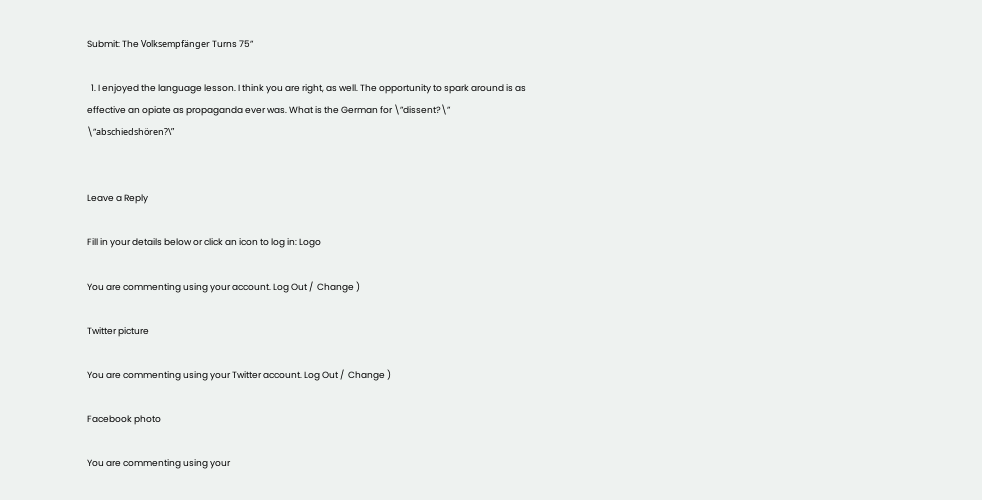Submit: The Volksempfänger Turns 75”

  1. I enjoyed the language lesson. I think you are right, as well. The opportunity to spark around is as effective an opiate as propaganda ever was. What is the German for \”dissent?\” \”abschiedshören?\”


Leave a Reply

Fill in your details below or click an icon to log in: Logo

You are commenting using your account. Log Out /  Change )

Twitter picture

You are commenting using your Twitter account. Log Out /  Change )

Facebook photo

You are commenting using your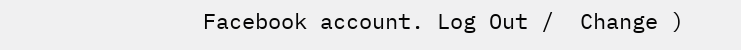Facebook account. Log Out /  Change )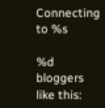Connecting to %s

%d bloggers like this: